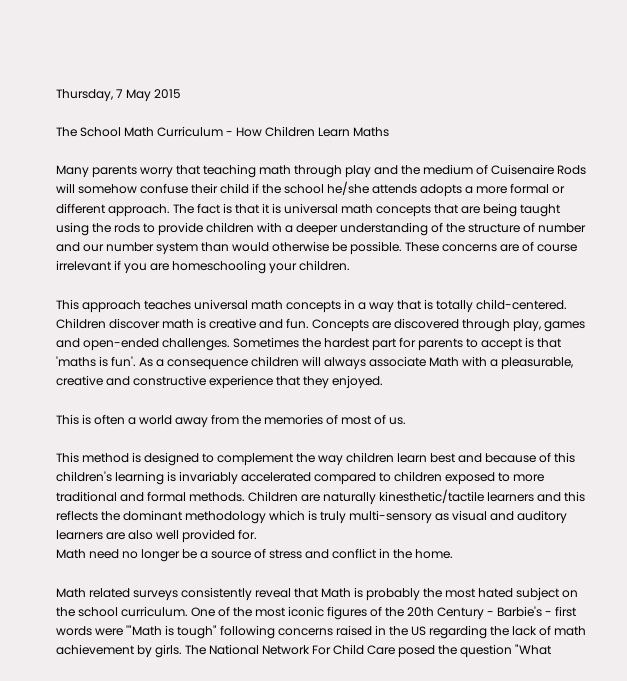Thursday, 7 May 2015

The School Math Curriculum - How Children Learn Maths

Many parents worry that teaching math through play and the medium of Cuisenaire Rods will somehow confuse their child if the school he/she attends adopts a more formal or different approach. The fact is that it is universal math concepts that are being taught using the rods to provide children with a deeper understanding of the structure of number and our number system than would otherwise be possible. These concerns are of course irrelevant if you are homeschooling your children.

This approach teaches universal math concepts in a way that is totally child-centered. Children discover math is creative and fun. Concepts are discovered through play, games and open-ended challenges. Sometimes the hardest part for parents to accept is that 'maths is fun'. As a consequence children will always associate Math with a pleasurable, creative and constructive experience that they enjoyed.

This is often a world away from the memories of most of us.

This method is designed to complement the way children learn best and because of this children's learning is invariably accelerated compared to children exposed to more traditional and formal methods. Children are naturally kinesthetic/tactile learners and this reflects the dominant methodology which is truly multi-sensory as visual and auditory learners are also well provided for.
Math need no longer be a source of stress and conflict in the home.

Math related surveys consistently reveal that Math is probably the most hated subject on the school curriculum. One of the most iconic figures of the 20th Century - Barbie's - first words were '"Math is tough" following concerns raised in the US regarding the lack of math achievement by girls. The National Network For Child Care posed the question "What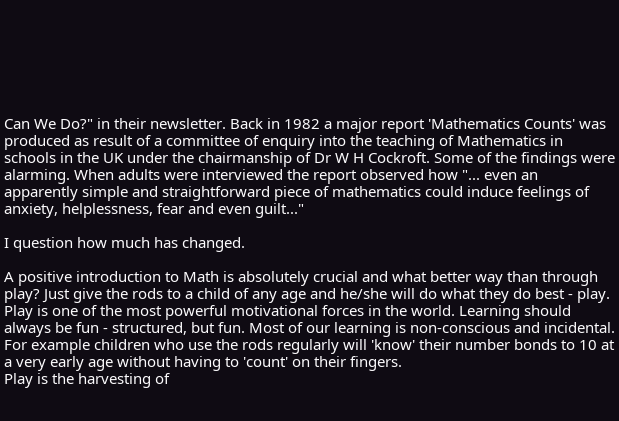Can We Do?" in their newsletter. Back in 1982 a major report 'Mathematics Counts' was produced as result of a committee of enquiry into the teaching of Mathematics in schools in the UK under the chairmanship of Dr W H Cockroft. Some of the findings were alarming. When adults were interviewed the report observed how "... even an apparently simple and straightforward piece of mathematics could induce feelings of anxiety, helplessness, fear and even guilt..."

I question how much has changed.

A positive introduction to Math is absolutely crucial and what better way than through play? Just give the rods to a child of any age and he/she will do what they do best - play. Play is one of the most powerful motivational forces in the world. Learning should always be fun - structured, but fun. Most of our learning is non-conscious and incidental. For example children who use the rods regularly will 'know' their number bonds to 10 at a very early age without having to 'count' on their fingers.
Play is the harvesting of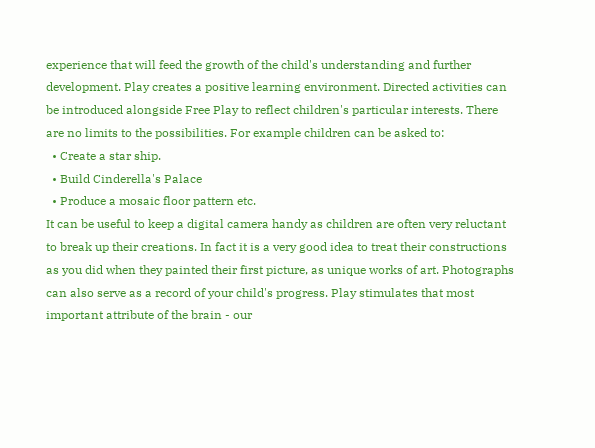experience that will feed the growth of the child's understanding and further development. Play creates a positive learning environment. Directed activities can be introduced alongside Free Play to reflect children's particular interests. There are no limits to the possibilities. For example children can be asked to:
  • Create a star ship.
  • Build Cinderella's Palace
  • Produce a mosaic floor pattern etc.
It can be useful to keep a digital camera handy as children are often very reluctant to break up their creations. In fact it is a very good idea to treat their constructions as you did when they painted their first picture, as unique works of art. Photographs can also serve as a record of your child's progress. Play stimulates that most important attribute of the brain - our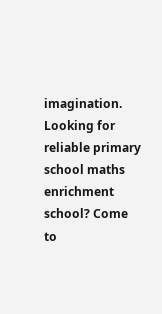imagination.
Looking for reliable primary school maths enrichment school? Come to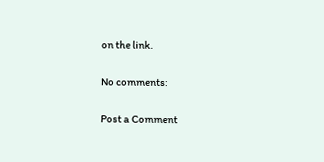on the link.

No comments:

Post a Comment